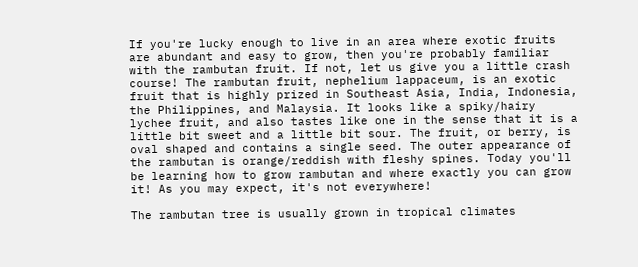If you're lucky enough to live in an area where exotic fruits are abundant and easy to grow, then you're probably familiar with the rambutan fruit. If not, let us give you a little crash course! The rambutan fruit, nephelium lappaceum, is an exotic fruit that is highly prized in Southeast Asia, India, Indonesia, the Philippines, and Malaysia. It looks like a spiky/hairy lychee fruit, and also tastes like one in the sense that it is a little bit sweet and a little bit sour. The fruit, or berry, is oval shaped and contains a single seed. The outer appearance of the rambutan is orange/reddish with fleshy spines. Today you'll be learning how to grow rambutan and where exactly you can grow it! As you may expect, it's not everywhere!

The rambutan tree is usually grown in tropical climates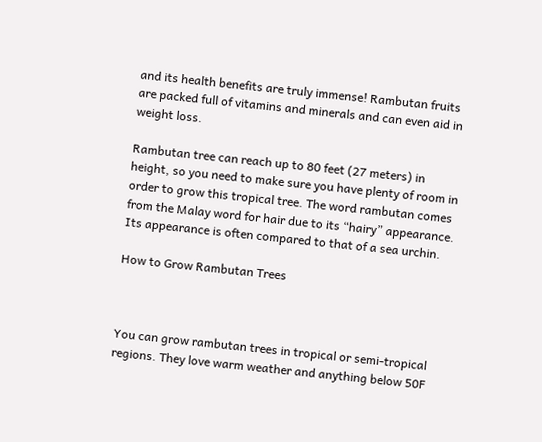and its health benefits are truly immense! Rambutan fruits are packed full of vitamins and minerals and can even aid in weight loss.

Rambutan tree can reach up to 80 feet (27 meters) in height, so you need to make sure you have plenty of room in order to grow this tropical tree. The word rambutan comes from the Malay word for hair due to its “hairy” appearance. Its appearance is often compared to that of a sea urchin.

How to Grow Rambutan Trees



You can grow rambutan trees in tropical or semi-tropical regions. They love warm weather and anything below 50F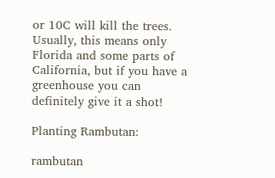or 10C will kill the trees. Usually, this means only Florida and some parts of California, but if you have a greenhouse you can definitely give it a shot!

Planting Rambutan:

rambutan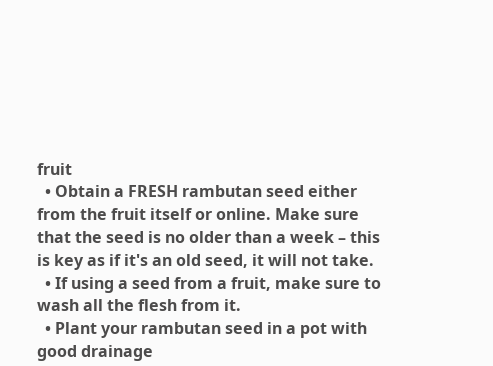fruit
  • Obtain a FRESH rambutan seed either from the fruit itself or online. Make sure that the seed is no older than a week – this is key as if it's an old seed, it will not take.
  • If using a seed from a fruit, make sure to wash all the flesh from it.
  • Plant your rambutan seed in a pot with good drainage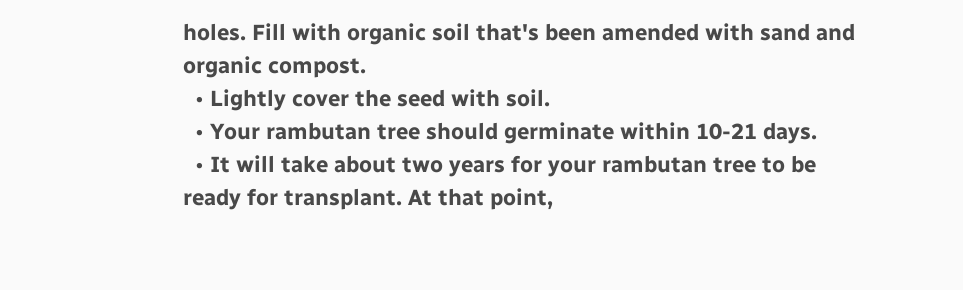holes. Fill with organic soil that's been amended with sand and organic compost.
  • Lightly cover the seed with soil.
  • Your rambutan tree should germinate within 10-21 days.
  • It will take about two years for your rambutan tree to be ready for transplant. At that point,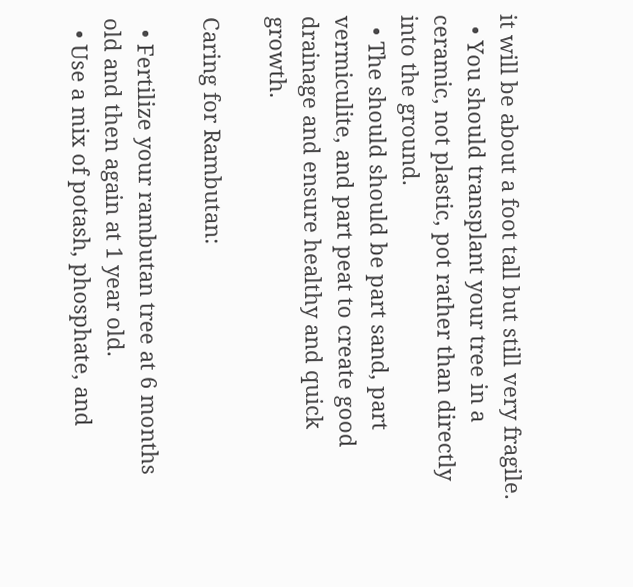it will be about a foot tall but still very fragile.
  • You should transplant your tree in a ceramic, not plastic, pot rather than directly into the ground.
  • The should should be part sand, part vermiculite, and part peat to create good drainage and ensure healthy and quick growth.

Caring for Rambutan:

  • Fertilize your rambutan tree at 6 months old and then again at 1 year old.
  • Use a mix of potash, phosphate, and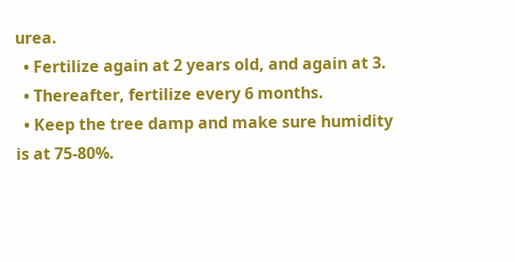urea.
  • Fertilize again at 2 years old, and again at 3.
  • Thereafter, fertilize every 6 months.
  • Keep the tree damp and make sure humidity is at 75-80%.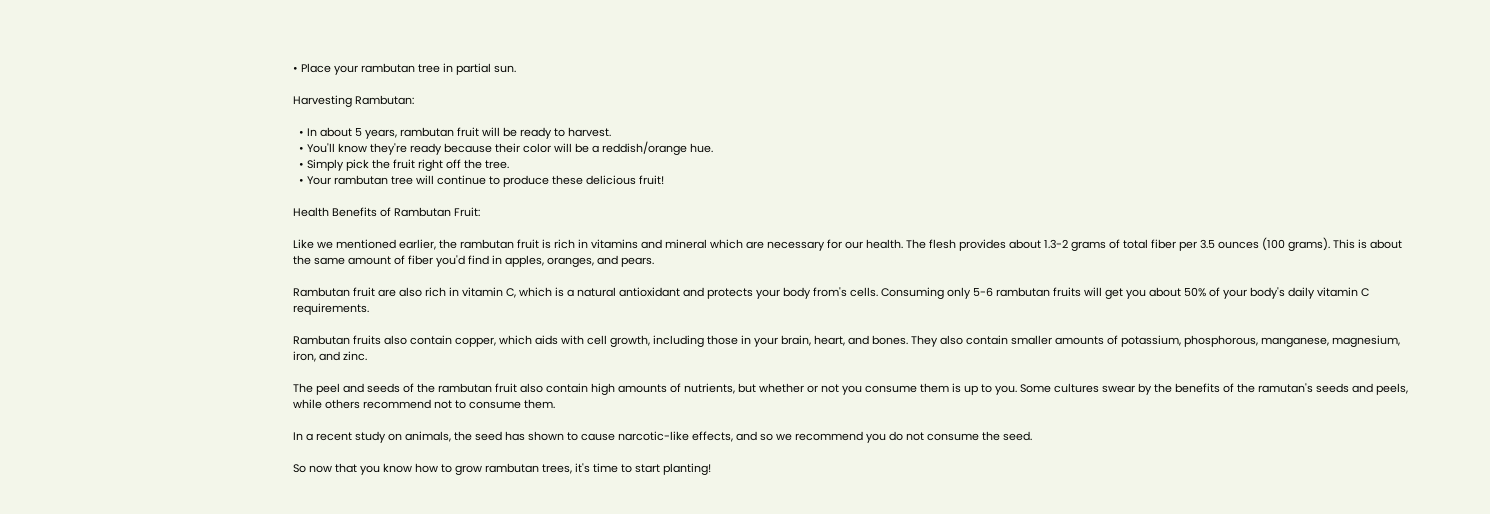• Place your rambutan tree in partial sun.

Harvesting Rambutan:

  • In about 5 years, rambutan fruit will be ready to harvest.
  • You'll know they're ready because their color will be a reddish/orange hue.
  • Simply pick the fruit right off the tree.
  • Your rambutan tree will continue to produce these delicious fruit!

Health Benefits of Rambutan Fruit:

Like we mentioned earlier, the rambutan fruit is rich in vitamins and mineral which are necessary for our health. The flesh provides about 1.3-2 grams of total fiber per 3.5 ounces (100 grams). This is about the same amount of fiber you'd find in apples, oranges, and pears.

Rambutan fruit are also rich in vitamin C, which is a natural antioxidant and protects your body from's cells. Consuming only 5-6 rambutan fruits will get you about 50% of your body's daily vitamin C requirements.

Rambutan fruits also contain copper, which aids with cell growth, including those in your brain, heart, and bones. They also contain smaller amounts of potassium, phosphorous, manganese, magnesium, iron, and zinc.

The peel and seeds of the rambutan fruit also contain high amounts of nutrients, but whether or not you consume them is up to you. Some cultures swear by the benefits of the ramutan's seeds and peels, while others recommend not to consume them.

In a recent study on animals, the seed has shown to cause narcotic-like effects, and so we recommend you do not consume the seed.

So now that you know how to grow rambutan trees, it's time to start planting!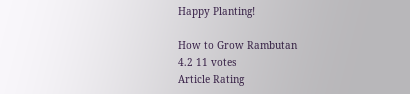Happy Planting!

How to Grow Rambutan
4.2 11 votes
Article Rating